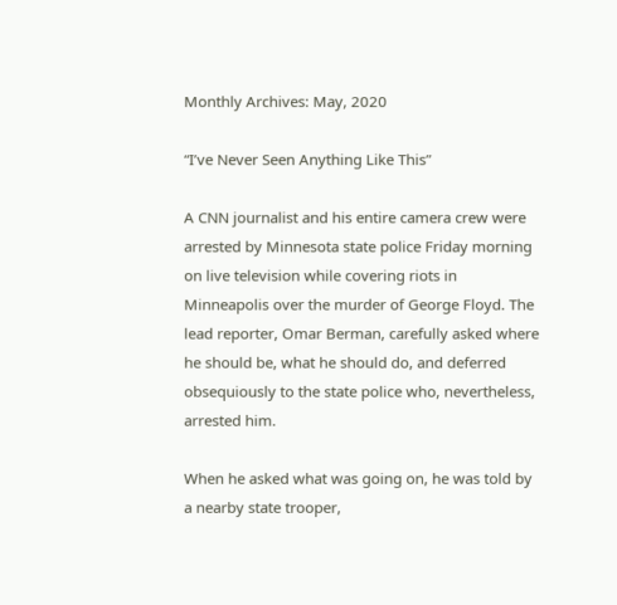Monthly Archives: May, 2020

“I’ve Never Seen Anything Like This”

A CNN journalist and his entire camera crew were arrested by Minnesota state police Friday morning on live television while covering riots in Minneapolis over the murder of George Floyd. The lead reporter, Omar Berman, carefully asked where he should be, what he should do, and deferred obsequiously to the state police who, nevertheless, arrested him.

When he asked what was going on, he was told by a nearby state trooper,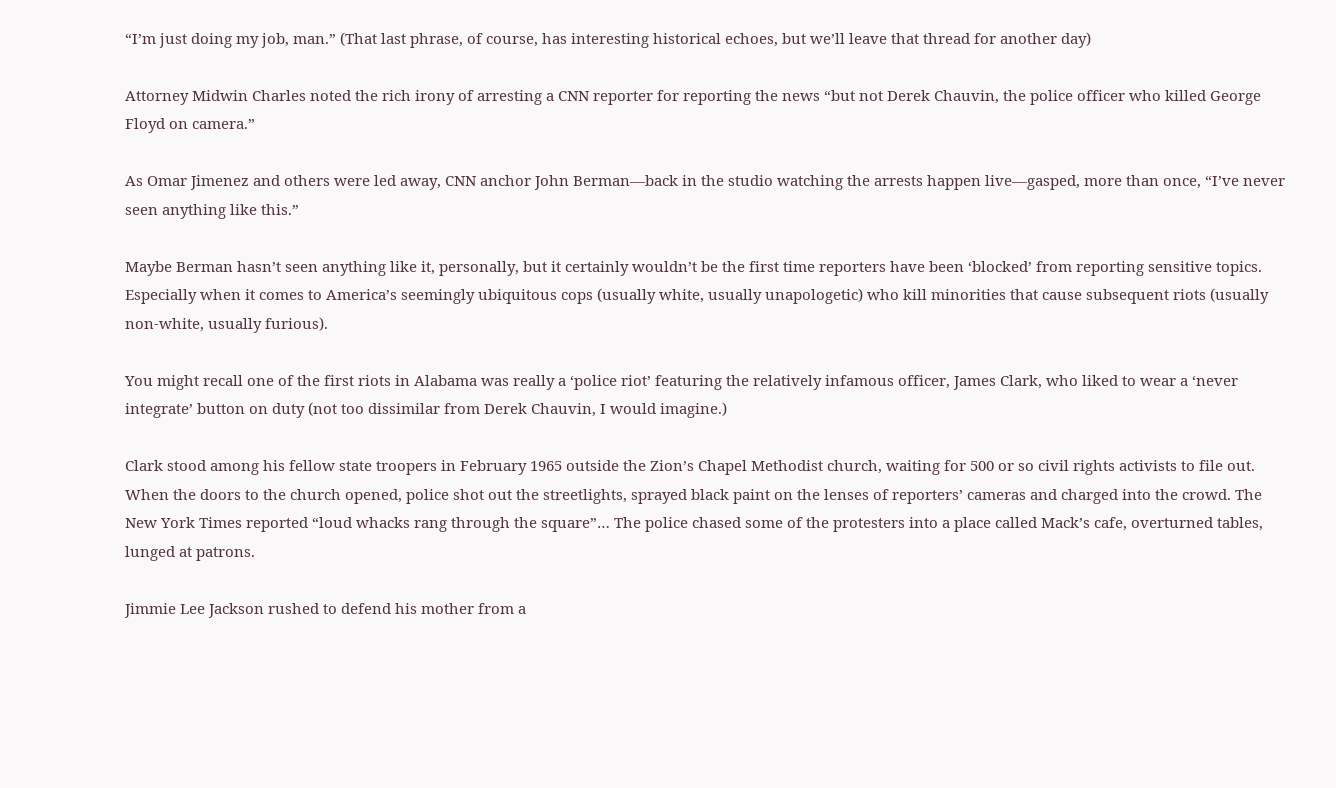“I’m just doing my job, man.” (That last phrase, of course, has interesting historical echoes, but we’ll leave that thread for another day)

Attorney Midwin Charles noted the rich irony of arresting a CNN reporter for reporting the news “but not Derek Chauvin, the police officer who killed George Floyd on camera.”

As Omar Jimenez and others were led away, CNN anchor John Berman—back in the studio watching the arrests happen live—gasped, more than once, “I’ve never seen anything like this.”

Maybe Berman hasn’t seen anything like it, personally, but it certainly wouldn’t be the first time reporters have been ‘blocked’ from reporting sensitive topics. Especially when it comes to America’s seemingly ubiquitous cops (usually white, usually unapologetic) who kill minorities that cause subsequent riots (usually non-white, usually furious).

You might recall one of the first riots in Alabama was really a ‘police riot’ featuring the relatively infamous officer, James Clark, who liked to wear a ‘never integrate’ button on duty (not too dissimilar from Derek Chauvin, I would imagine.)

Clark stood among his fellow state troopers in February 1965 outside the Zion’s Chapel Methodist church, waiting for 500 or so civil rights activists to file out. When the doors to the church opened, police shot out the streetlights, sprayed black paint on the lenses of reporters’ cameras and charged into the crowd. The New York Times reported “loud whacks rang through the square”… The police chased some of the protesters into a place called Mack’s cafe, overturned tables, lunged at patrons.

Jimmie Lee Jackson rushed to defend his mother from a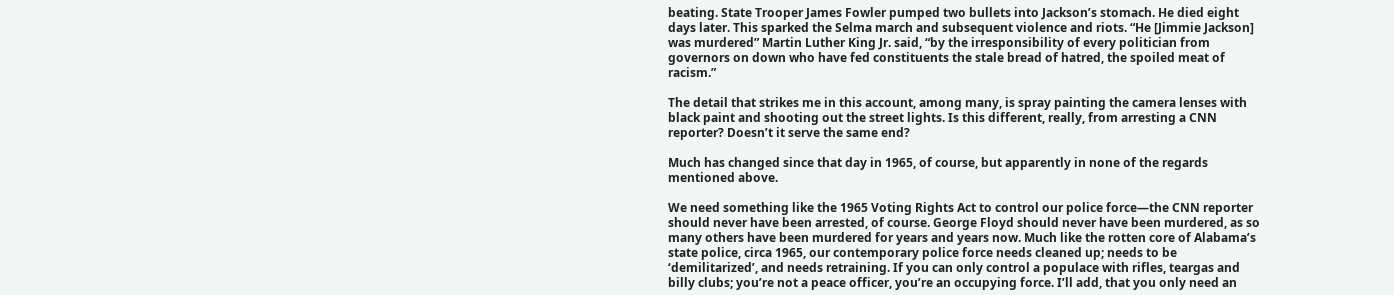beating. State Trooper James Fowler pumped two bullets into Jackson’s stomach. He died eight days later. This sparked the Selma march and subsequent violence and riots. “He [Jimmie Jackson] was murdered” Martin Luther King Jr. said, “by the irresponsibility of every politician from governors on down who have fed constituents the stale bread of hatred, the spoiled meat of racism.”

The detail that strikes me in this account, among many, is spray painting the camera lenses with black paint and shooting out the street lights. Is this different, really, from arresting a CNN reporter? Doesn’t it serve the same end?

Much has changed since that day in 1965, of course, but apparently in none of the regards mentioned above.

We need something like the 1965 Voting Rights Act to control our police force—the CNN reporter should never have been arrested, of course. George Floyd should never have been murdered, as so many others have been murdered for years and years now. Much like the rotten core of Alabama’s state police, circa 1965, our contemporary police force needs cleaned up; needs to be ‘demilitarized’, and needs retraining. If you can only control a populace with rifles, teargas and billy clubs; you’re not a peace officer, you’re an occupying force. I’ll add, that you only need an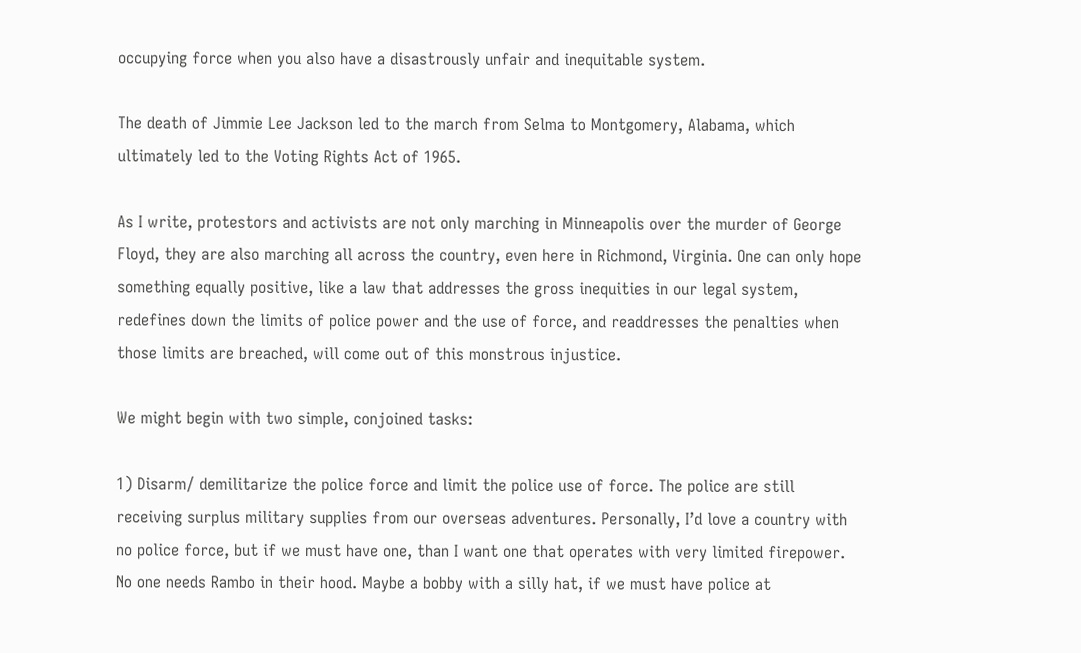occupying force when you also have a disastrously unfair and inequitable system.

The death of Jimmie Lee Jackson led to the march from Selma to Montgomery, Alabama, which ultimately led to the Voting Rights Act of 1965.

As I write, protestors and activists are not only marching in Minneapolis over the murder of George Floyd, they are also marching all across the country, even here in Richmond, Virginia. One can only hope something equally positive, like a law that addresses the gross inequities in our legal system,  redefines down the limits of police power and the use of force, and readdresses the penalties when those limits are breached, will come out of this monstrous injustice.

We might begin with two simple, conjoined tasks:

1) Disarm/ demilitarize the police force and limit the police use of force. The police are still receiving surplus military supplies from our overseas adventures. Personally, I’d love a country with no police force, but if we must have one, than I want one that operates with very limited firepower. No one needs Rambo in their hood. Maybe a bobby with a silly hat, if we must have police at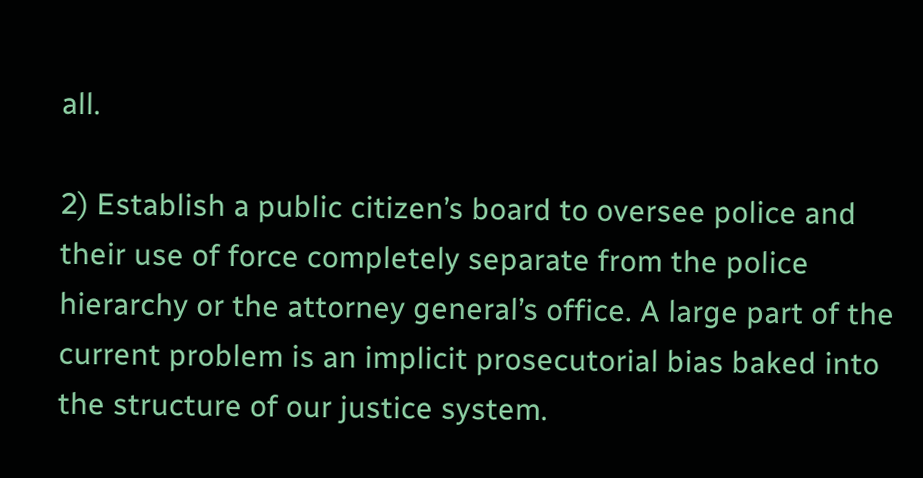all.

2) Establish a public citizen’s board to oversee police and their use of force completely separate from the police hierarchy or the attorney general’s office. A large part of the current problem is an implicit prosecutorial bias baked into the structure of our justice system.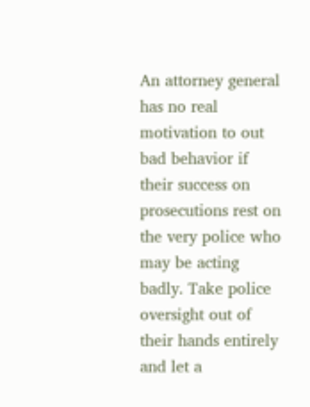An attorney general has no real motivation to out bad behavior if their success on prosecutions rest on the very police who may be acting badly. Take police oversight out of their hands entirely and let a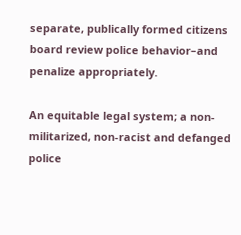separate, publically formed citizens board review police behavior–and penalize appropriately.

An equitable legal system; a non-militarized, non-racist and defanged police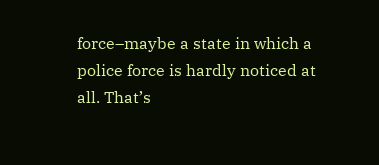force–maybe a state in which a police force is hardly noticed at all. That’s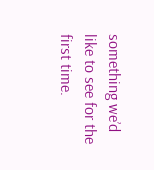something we’d like to see for the first time.